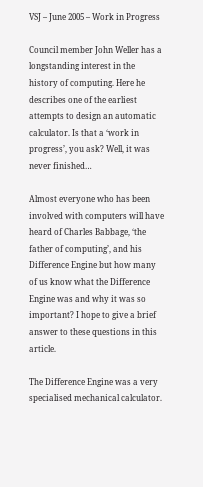VSJ – June 2005 – Work in Progress

Council member John Weller has a longstanding interest in the history of computing. Here he describes one of the earliest attempts to design an automatic calculator. Is that a ‘work in progress’, you ask? Well, it was never finished…

Almost everyone who has been involved with computers will have heard of Charles Babbage, ‘the father of computing’, and his Difference Engine but how many of us know what the Difference Engine was and why it was so important? I hope to give a brief answer to these questions in this article.

The Difference Engine was a very specialised mechanical calculator.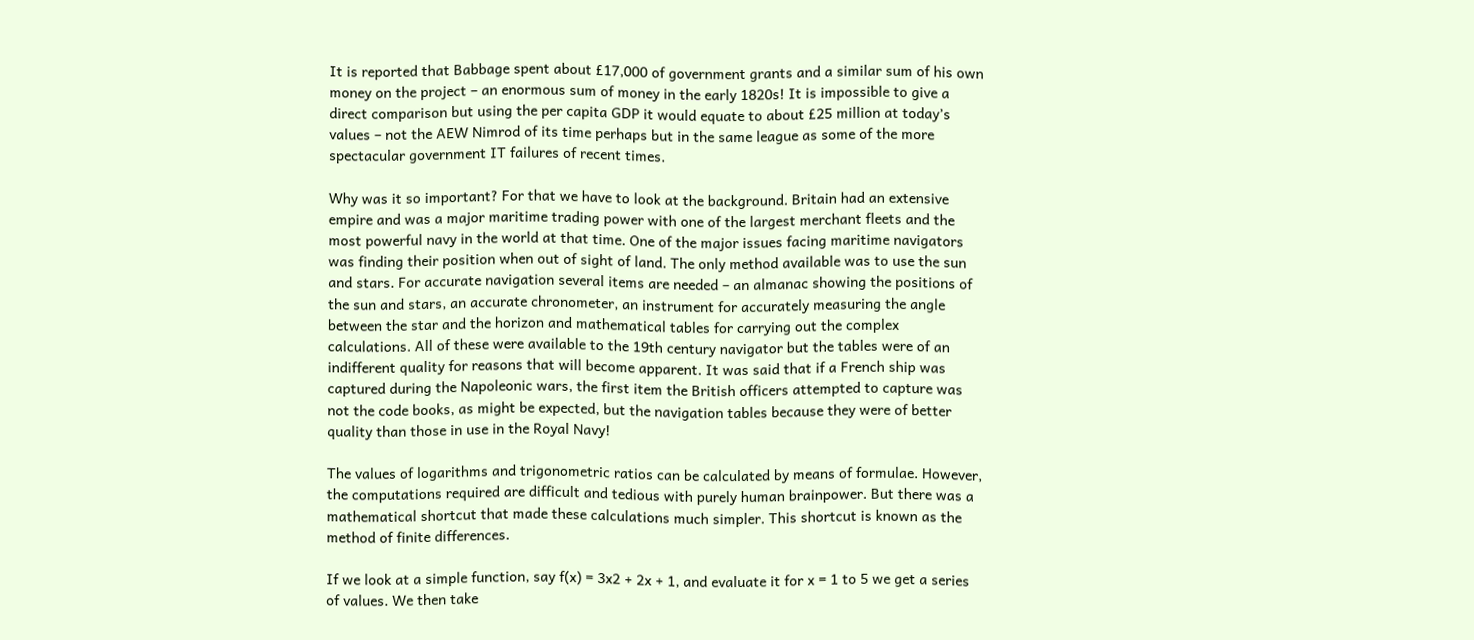It is reported that Babbage spent about £17,000 of government grants and a similar sum of his own money on the project – an enormous sum of money in the early 1820s! It is impossible to give a direct comparison but using the per capita GDP it would equate to about £25 million at today’s values – not the AEW Nimrod of its time perhaps but in the same league as some of the more spectacular government IT failures of recent times.

Why was it so important? For that we have to look at the background. Britain had an extensive empire and was a major maritime trading power with one of the largest merchant fleets and the most powerful navy in the world at that time. One of the major issues facing maritime navigators was finding their position when out of sight of land. The only method available was to use the sun and stars. For accurate navigation several items are needed – an almanac showing the positions of the sun and stars, an accurate chronometer, an instrument for accurately measuring the angle between the star and the horizon and mathematical tables for carrying out the complex calculations. All of these were available to the 19th century navigator but the tables were of an indifferent quality for reasons that will become apparent. It was said that if a French ship was captured during the Napoleonic wars, the first item the British officers attempted to capture was not the code books, as might be expected, but the navigation tables because they were of better quality than those in use in the Royal Navy!

The values of logarithms and trigonometric ratios can be calculated by means of formulae. However, the computations required are difficult and tedious with purely human brainpower. But there was a mathematical shortcut that made these calculations much simpler. This shortcut is known as the method of finite differences.

If we look at a simple function, say f(x) = 3x2 + 2x + 1, and evaluate it for x = 1 to 5 we get a series of values. We then take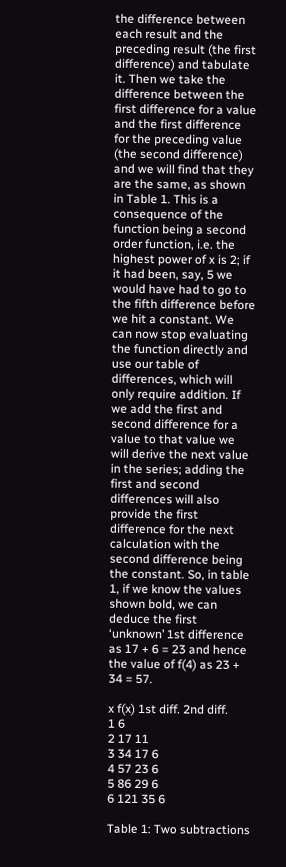the difference between each result and the preceding result (the first difference) and tabulate it. Then we take the difference between the first difference for a value and the first difference for the preceding value (the second difference) and we will find that they are the same, as shown in Table 1. This is a consequence of the function being a second order function, i.e. the highest power of x is 2; if it had been, say, 5 we would have had to go to the fifth difference before we hit a constant. We can now stop evaluating the function directly and use our table of differences, which will only require addition. If we add the first and second difference for a value to that value we will derive the next value in the series; adding the first and second differences will also provide the first difference for the next calculation with the second difference being the constant. So, in table 1, if we know the values shown bold, we can deduce the first ‘unknown’ 1st difference as 17 + 6 = 23 and hence the value of f(4) as 23 + 34 = 57.

x f(x) 1st diff. 2nd diff.
1 6
2 17 11
3 34 17 6
4 57 23 6
5 86 29 6
6 121 35 6

Table 1: Two subtractions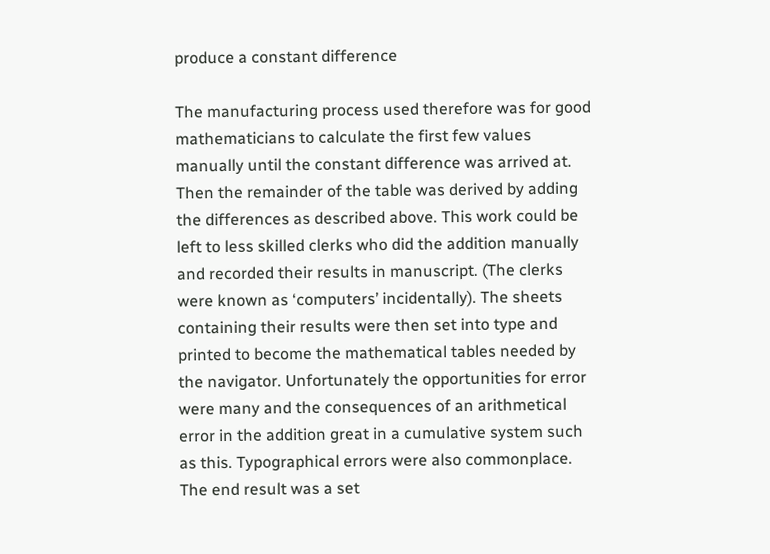produce a constant difference

The manufacturing process used therefore was for good mathematicians to calculate the first few values manually until the constant difference was arrived at. Then the remainder of the table was derived by adding the differences as described above. This work could be left to less skilled clerks who did the addition manually and recorded their results in manuscript. (The clerks were known as ‘computers’ incidentally). The sheets containing their results were then set into type and printed to become the mathematical tables needed by the navigator. Unfortunately the opportunities for error were many and the consequences of an arithmetical error in the addition great in a cumulative system such as this. Typographical errors were also commonplace. The end result was a set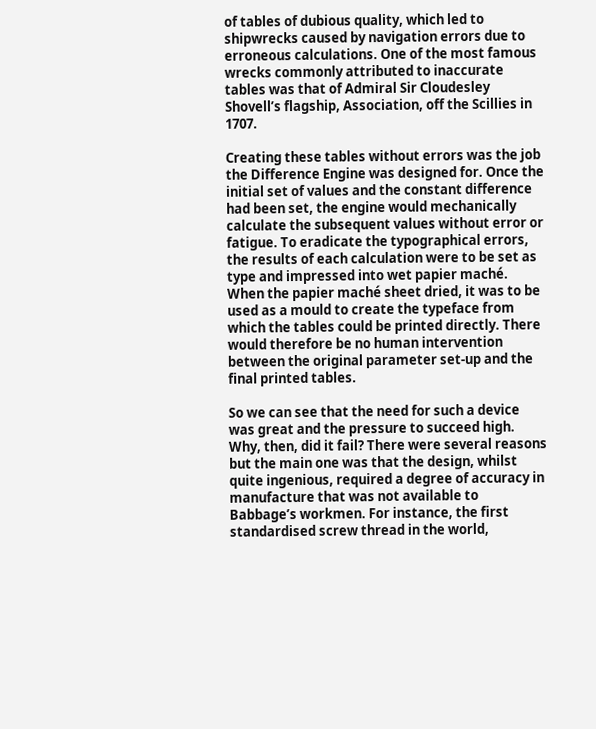of tables of dubious quality, which led to shipwrecks caused by navigation errors due to erroneous calculations. One of the most famous wrecks commonly attributed to inaccurate tables was that of Admiral Sir Cloudesley Shovell’s flagship, Association, off the Scillies in 1707.

Creating these tables without errors was the job the Difference Engine was designed for. Once the initial set of values and the constant difference had been set, the engine would mechanically calculate the subsequent values without error or fatigue. To eradicate the typographical errors, the results of each calculation were to be set as type and impressed into wet papier maché. When the papier maché sheet dried, it was to be used as a mould to create the typeface from which the tables could be printed directly. There would therefore be no human intervention between the original parameter set-up and the final printed tables.

So we can see that the need for such a device was great and the pressure to succeed high. Why, then, did it fail? There were several reasons but the main one was that the design, whilst quite ingenious, required a degree of accuracy in manufacture that was not available to Babbage’s workmen. For instance, the first standardised screw thread in the world,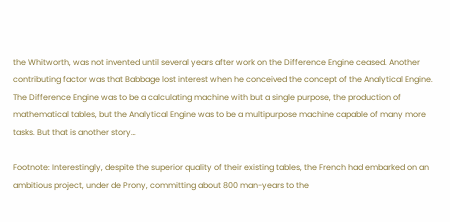the Whitworth, was not invented until several years after work on the Difference Engine ceased. Another contributing factor was that Babbage lost interest when he conceived the concept of the Analytical Engine. The Difference Engine was to be a calculating machine with but a single purpose, the production of mathematical tables, but the Analytical Engine was to be a multipurpose machine capable of many more tasks. But that is another story…

Footnote: Interestingly, despite the superior quality of their existing tables, the French had embarked on an ambitious project, under de Prony, committing about 800 man-years to the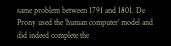same problem between 1791 and 1801. De Prony used the ‘human computer’ model and did indeed complete the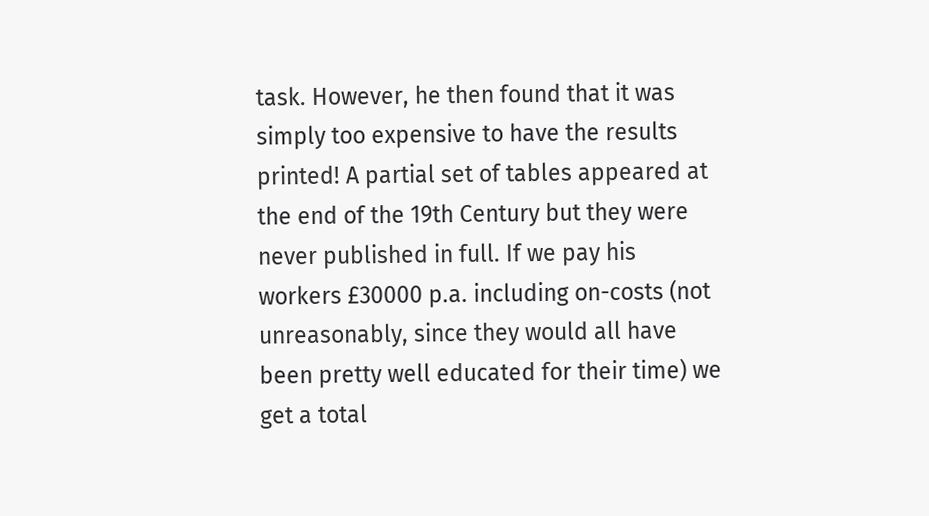task. However, he then found that it was simply too expensive to have the results printed! A partial set of tables appeared at the end of the 19th Century but they were never published in full. If we pay his workers £30000 p.a. including on-costs (not unreasonably, since they would all have been pretty well educated for their time) we get a total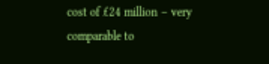cost of £24 million – very comparable to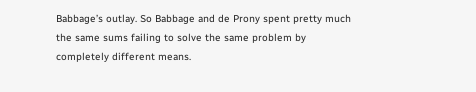Babbage’s outlay. So Babbage and de Prony spent pretty much the same sums failing to solve the same problem by completely different means.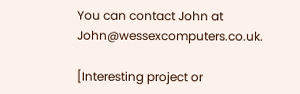You can contact John at John@wessexcomputers.co.uk.

[Interesting project or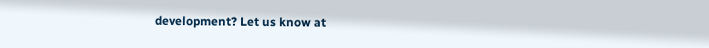development? Let us know at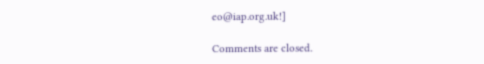eo@iap.org.uk!]

Comments are closed.